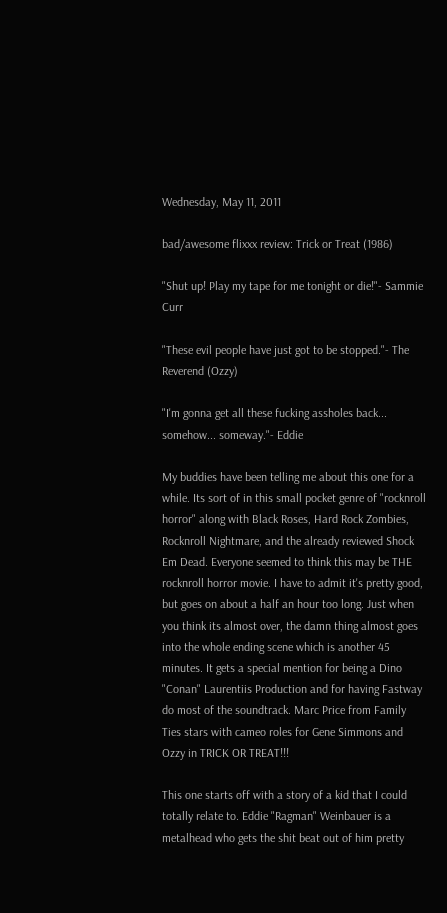Wednesday, May 11, 2011

bad/awesome flixxx review: Trick or Treat (1986)

"Shut up! Play my tape for me tonight or die!"- Sammie Curr

"These evil people have just got to be stopped."- The Reverend (Ozzy)

"I'm gonna get all these fucking assholes back... somehow... someway."- Eddie

My buddies have been telling me about this one for a while. Its sort of in this small pocket genre of "rocknroll horror" along with Black Roses, Hard Rock Zombies, Rocknroll Nightmare, and the already reviewed Shock Em Dead. Everyone seemed to think this may be THE rocknroll horror movie. I have to admit it's pretty good, but goes on about a half an hour too long. Just when you think its almost over, the damn thing almost goes into the whole ending scene which is another 45 minutes. It gets a special mention for being a Dino "Conan" Laurentiis Production and for having Fastway do most of the soundtrack. Marc Price from Family Ties stars with cameo roles for Gene Simmons and Ozzy in TRICK OR TREAT!!!

This one starts off with a story of a kid that I could totally relate to. Eddie "Ragman" Weinbauer is a metalhead who gets the shit beat out of him pretty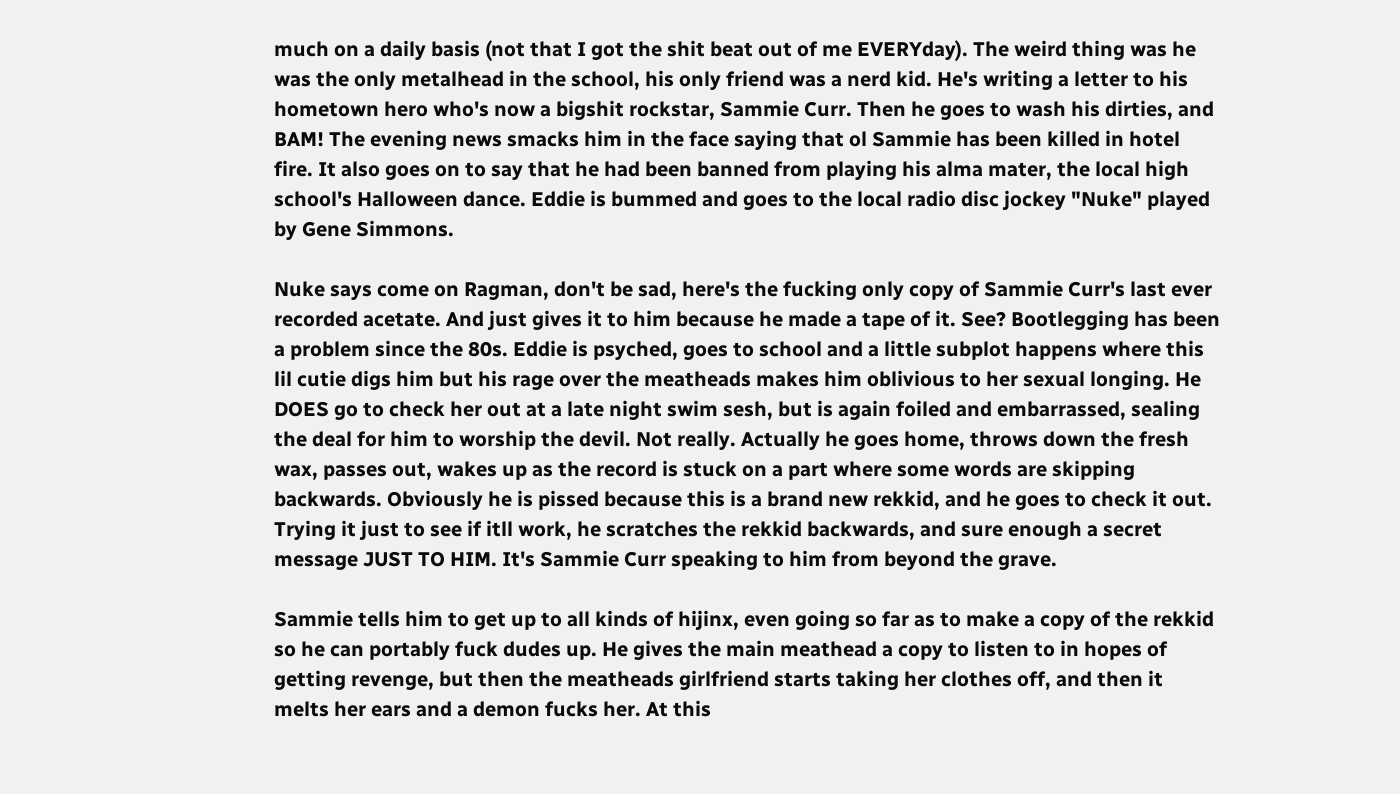much on a daily basis (not that I got the shit beat out of me EVERYday). The weird thing was he was the only metalhead in the school, his only friend was a nerd kid. He's writing a letter to his hometown hero who's now a bigshit rockstar, Sammie Curr. Then he goes to wash his dirties, and BAM! The evening news smacks him in the face saying that ol Sammie has been killed in hotel fire. It also goes on to say that he had been banned from playing his alma mater, the local high school's Halloween dance. Eddie is bummed and goes to the local radio disc jockey "Nuke" played by Gene Simmons.

Nuke says come on Ragman, don't be sad, here's the fucking only copy of Sammie Curr's last ever recorded acetate. And just gives it to him because he made a tape of it. See? Bootlegging has been a problem since the 80s. Eddie is psyched, goes to school and a little subplot happens where this lil cutie digs him but his rage over the meatheads makes him oblivious to her sexual longing. He DOES go to check her out at a late night swim sesh, but is again foiled and embarrassed, sealing the deal for him to worship the devil. Not really. Actually he goes home, throws down the fresh wax, passes out, wakes up as the record is stuck on a part where some words are skipping backwards. Obviously he is pissed because this is a brand new rekkid, and he goes to check it out. Trying it just to see if itll work, he scratches the rekkid backwards, and sure enough a secret message JUST TO HIM. It's Sammie Curr speaking to him from beyond the grave.

Sammie tells him to get up to all kinds of hijinx, even going so far as to make a copy of the rekkid so he can portably fuck dudes up. He gives the main meathead a copy to listen to in hopes of getting revenge, but then the meatheads girlfriend starts taking her clothes off, and then it melts her ears and a demon fucks her. At this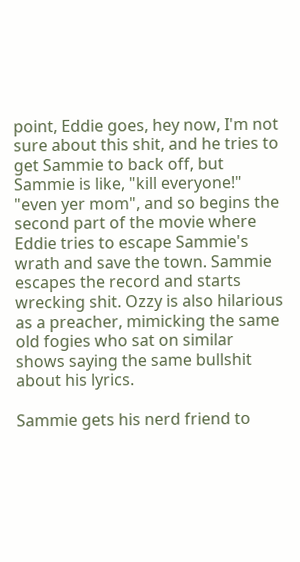point, Eddie goes, hey now, I'm not sure about this shit, and he tries to get Sammie to back off, but Sammie is like, "kill everyone!" "even yer mom", and so begins the second part of the movie where Eddie tries to escape Sammie's wrath and save the town. Sammie escapes the record and starts wrecking shit. Ozzy is also hilarious as a preacher, mimicking the same old fogies who sat on similar shows saying the same bullshit about his lyrics.

Sammie gets his nerd friend to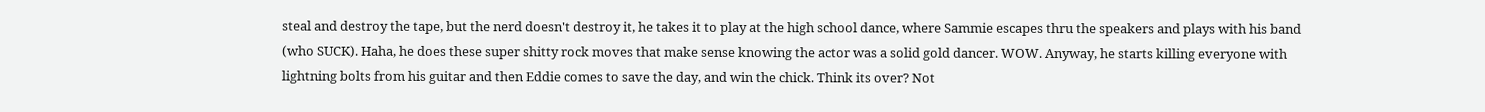steal and destroy the tape, but the nerd doesn't destroy it, he takes it to play at the high school dance, where Sammie escapes thru the speakers and plays with his band (who SUCK). Haha, he does these super shitty rock moves that make sense knowing the actor was a solid gold dancer. WOW. Anyway, he starts killing everyone with lightning bolts from his guitar and then Eddie comes to save the day, and win the chick. Think its over? Not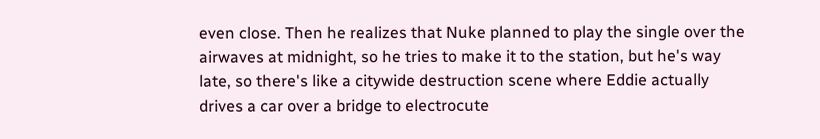even close. Then he realizes that Nuke planned to play the single over the airwaves at midnight, so he tries to make it to the station, but he's way late, so there's like a citywide destruction scene where Eddie actually drives a car over a bridge to electrocute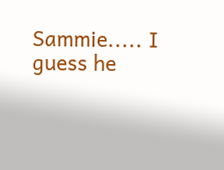Sammie..... I guess he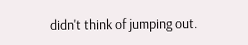didn't think of jumping out.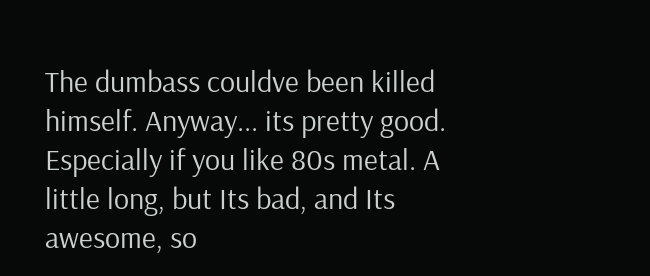The dumbass couldve been killed himself. Anyway... its pretty good. Especially if you like 80s metal. A little long, but Its bad, and Its awesome, so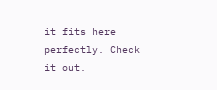it fits here perfectly. Check it out.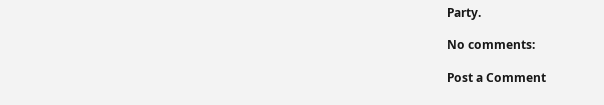Party.

No comments:

Post a Comment